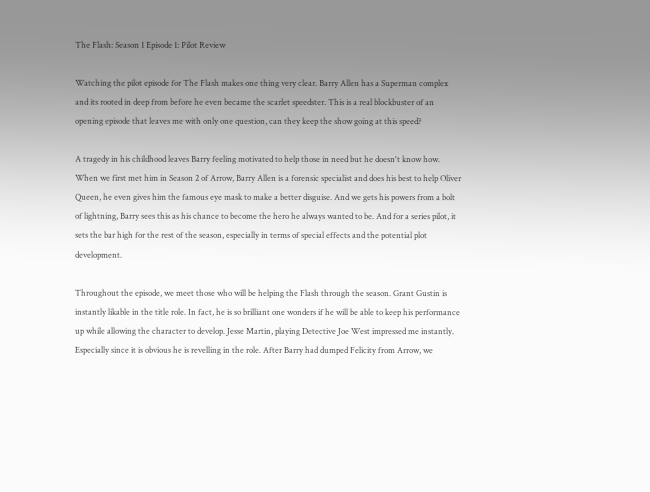The Flash: Season 1 Episode 1: Pilot Review

Watching the pilot episode for The Flash makes one thing very clear. Barry Allen has a Superman complex and its rooted in deep from before he even became the scarlet speedster. This is a real blockbuster of an opening episode that leaves me with only one question, can they keep the show going at this speed?

A tragedy in his childhood leaves Barry feeling motivated to help those in need but he doesn't know how. When we first met him in Season 2 of Arrow, Barry Allen is a forensic specialist and does his best to help Oliver Queen, he even gives him the famous eye mask to make a better disguise. And we gets his powers from a bolt of lightning, Barry sees this as his chance to become the hero he always wanted to be. And for a series pilot, it sets the bar high for the rest of the season, especially in terms of special effects and the potential plot development.

Throughout the episode, we meet those who will be helping the Flash through the season. Grant Gustin is instantly likable in the title role. In fact, he is so brilliant one wonders if he will be able to keep his performance up while allowing the character to develop. Jesse Martin, playing Detective Joe West impressed me instantly. Especially since it is obvious he is revelling in the role. After Barry had dumped Felicity from Arrow, we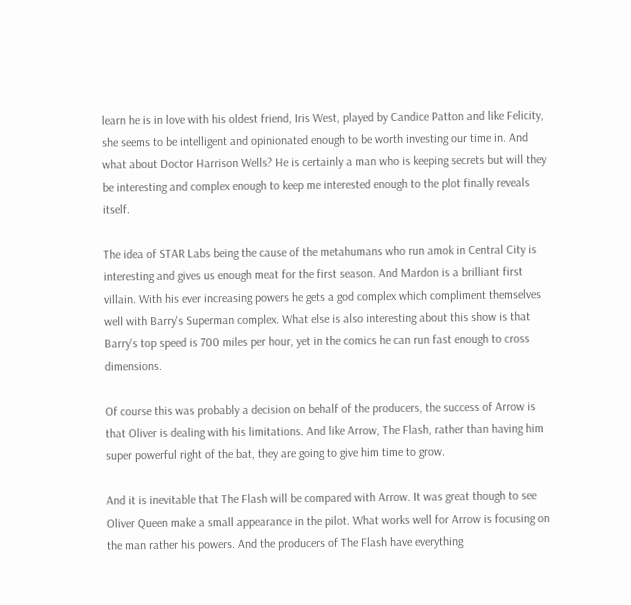learn he is in love with his oldest friend, Iris West, played by Candice Patton and like Felicity, she seems to be intelligent and opinionated enough to be worth investing our time in. And what about Doctor Harrison Wells? He is certainly a man who is keeping secrets but will they be interesting and complex enough to keep me interested enough to the plot finally reveals itself.

The idea of STAR Labs being the cause of the metahumans who run amok in Central City is interesting and gives us enough meat for the first season. And Mardon is a brilliant first villain. With his ever increasing powers he gets a god complex which compliment themselves well with Barry's Superman complex. What else is also interesting about this show is that Barry's top speed is 700 miles per hour, yet in the comics he can run fast enough to cross dimensions.

Of course this was probably a decision on behalf of the producers, the success of Arrow is that Oliver is dealing with his limitations. And like Arrow, The Flash, rather than having him super powerful right of the bat, they are going to give him time to grow.

And it is inevitable that The Flash will be compared with Arrow. It was great though to see Oliver Queen make a small appearance in the pilot. What works well for Arrow is focusing on the man rather his powers. And the producers of The Flash have everything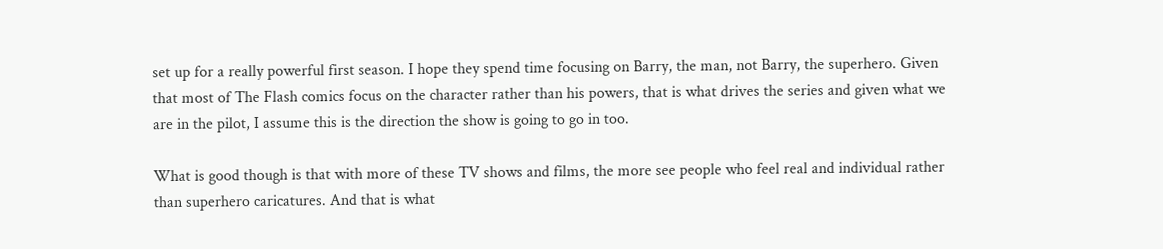set up for a really powerful first season. I hope they spend time focusing on Barry, the man, not Barry, the superhero. Given that most of The Flash comics focus on the character rather than his powers, that is what drives the series and given what we are in the pilot, I assume this is the direction the show is going to go in too.

What is good though is that with more of these TV shows and films, the more see people who feel real and individual rather than superhero caricatures. And that is what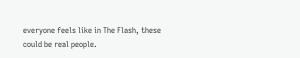everyone feels like in The Flash, these could be real people.